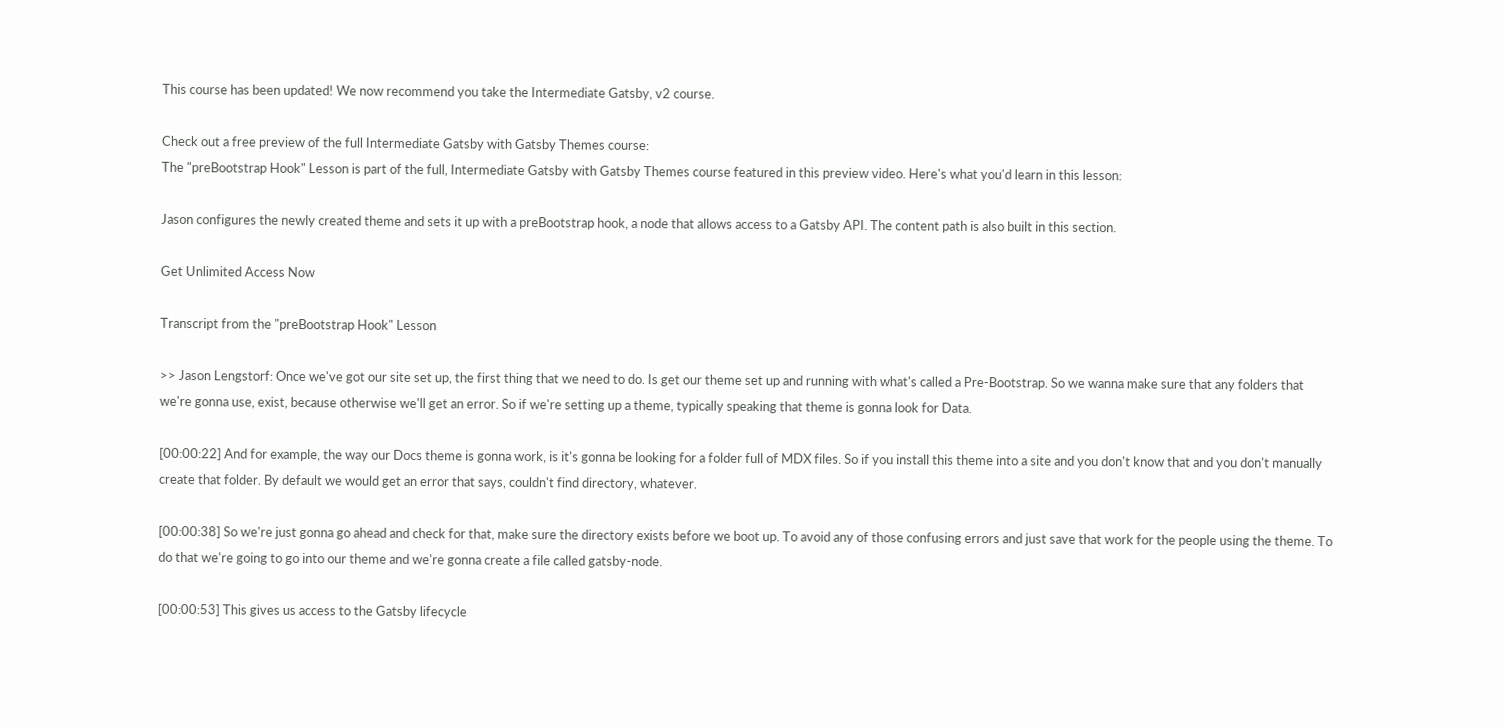This course has been updated! We now recommend you take the Intermediate Gatsby, v2 course.

Check out a free preview of the full Intermediate Gatsby with Gatsby Themes course:
The "preBootstrap Hook" Lesson is part of the full, Intermediate Gatsby with Gatsby Themes course featured in this preview video. Here's what you'd learn in this lesson:

Jason configures the newly created theme and sets it up with a preBootstrap hook, a node that allows access to a Gatsby API. The content path is also built in this section.

Get Unlimited Access Now

Transcript from the "preBootstrap Hook" Lesson

>> Jason Lengstorf: Once we've got our site set up, the first thing that we need to do. Is get our theme set up and running with what's called a Pre-Bootstrap. So we wanna make sure that any folders that we're gonna use, exist, because otherwise we'll get an error. So if we're setting up a theme, typically speaking that theme is gonna look for Data.

[00:00:22] And for example, the way our Docs theme is gonna work, is it's gonna be looking for a folder full of MDX files. So if you install this theme into a site and you don't know that and you don't manually create that folder. By default we would get an error that says, couldn't find directory, whatever.

[00:00:38] So we're just gonna go ahead and check for that, make sure the directory exists before we boot up. To avoid any of those confusing errors and just save that work for the people using the theme. To do that we're going to go into our theme and we're gonna create a file called gatsby-node.

[00:00:53] This gives us access to the Gatsby lifecycle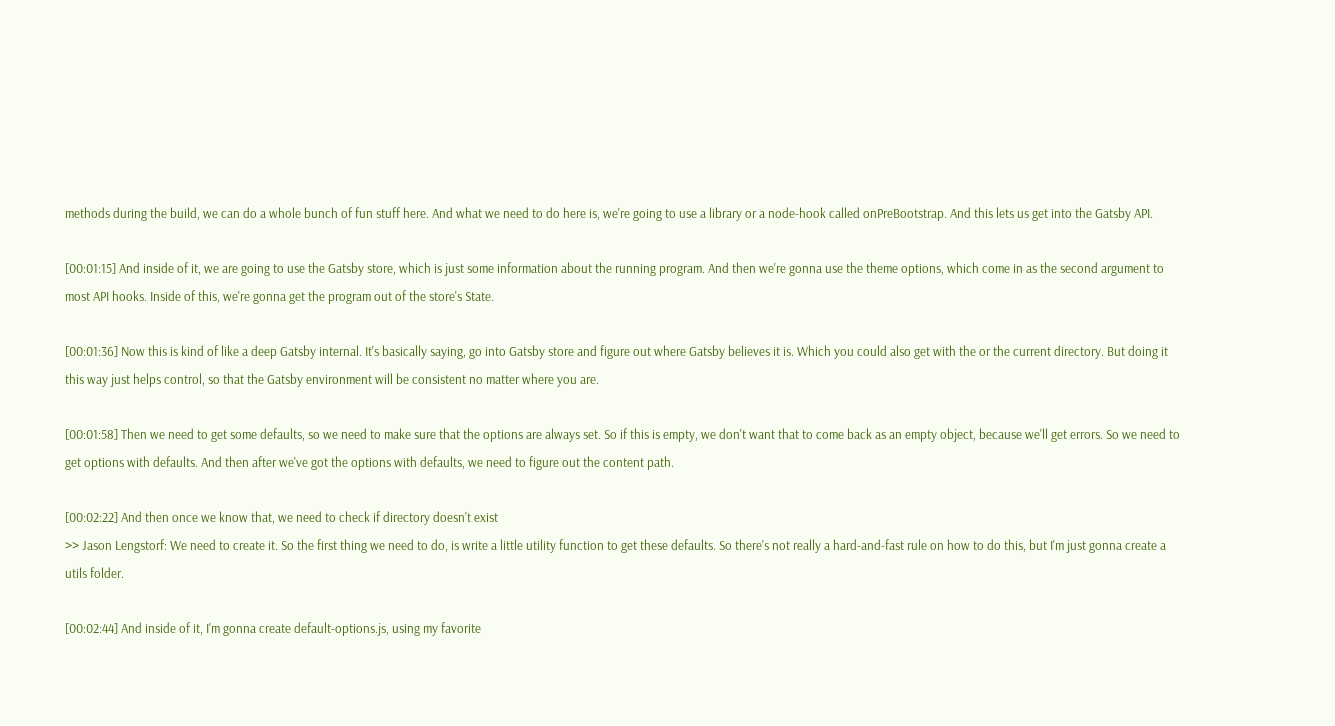methods during the build, we can do a whole bunch of fun stuff here. And what we need to do here is, we're going to use a library or a node-hook called onPreBootstrap. And this lets us get into the Gatsby API.

[00:01:15] And inside of it, we are going to use the Gatsby store, which is just some information about the running program. And then we're gonna use the theme options, which come in as the second argument to most API hooks. Inside of this, we're gonna get the program out of the store's State.

[00:01:36] Now this is kind of like a deep Gatsby internal. It's basically saying, go into Gatsby store and figure out where Gatsby believes it is. Which you could also get with the or the current directory. But doing it this way just helps control, so that the Gatsby environment will be consistent no matter where you are.

[00:01:58] Then we need to get some defaults, so we need to make sure that the options are always set. So if this is empty, we don't want that to come back as an empty object, because we'll get errors. So we need to get options with defaults. And then after we've got the options with defaults, we need to figure out the content path.

[00:02:22] And then once we know that, we need to check if directory doesn't exist
>> Jason Lengstorf: We need to create it. So the first thing we need to do, is write a little utility function to get these defaults. So there's not really a hard-and-fast rule on how to do this, but I'm just gonna create a utils folder.

[00:02:44] And inside of it, I'm gonna create default-options.js, using my favorite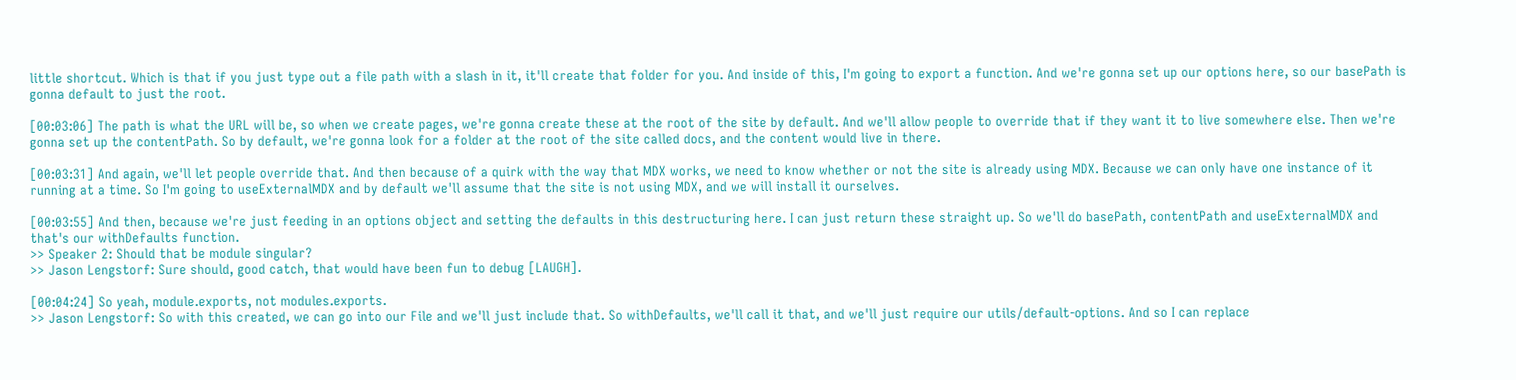little shortcut. Which is that if you just type out a file path with a slash in it, it'll create that folder for you. And inside of this, I'm going to export a function. And we're gonna set up our options here, so our basePath is gonna default to just the root.

[00:03:06] The path is what the URL will be, so when we create pages, we're gonna create these at the root of the site by default. And we'll allow people to override that if they want it to live somewhere else. Then we're gonna set up the contentPath. So by default, we're gonna look for a folder at the root of the site called docs, and the content would live in there.

[00:03:31] And again, we'll let people override that. And then because of a quirk with the way that MDX works, we need to know whether or not the site is already using MDX. Because we can only have one instance of it running at a time. So I'm going to useExternalMDX and by default we'll assume that the site is not using MDX, and we will install it ourselves.

[00:03:55] And then, because we're just feeding in an options object and setting the defaults in this destructuring here. I can just return these straight up. So we'll do basePath, contentPath and useExternalMDX and that's our withDefaults function.
>> Speaker 2: Should that be module singular?
>> Jason Lengstorf: Sure should, good catch, that would have been fun to debug [LAUGH].

[00:04:24] So yeah, module.exports, not modules.exports.
>> Jason Lengstorf: So with this created, we can go into our File and we'll just include that. So withDefaults, we'll call it that, and we'll just require our utils/default-options. And so I can replace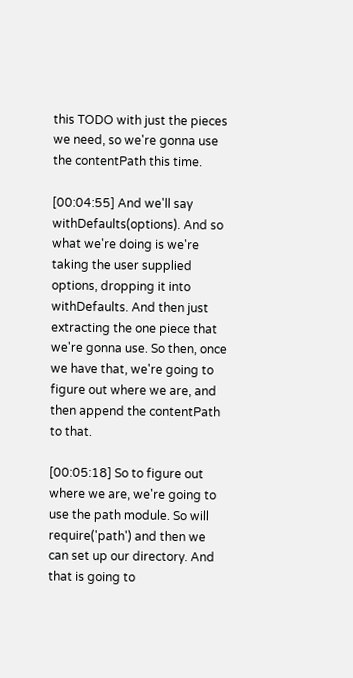this TODO with just the pieces we need, so we're gonna use the contentPath this time.

[00:04:55] And we'll say withDefaults(options). And so what we're doing is we're taking the user supplied options, dropping it into withDefaults. And then just extracting the one piece that we're gonna use. So then, once we have that, we're going to figure out where we are, and then append the contentPath to that.

[00:05:18] So to figure out where we are, we're going to use the path module. So will require('path') and then we can set up our directory. And that is going to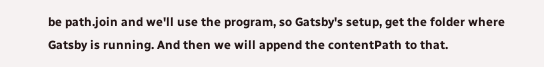be path.join and we'll use the program, so Gatsby's setup, get the folder where Gatsby is running. And then we will append the contentPath to that.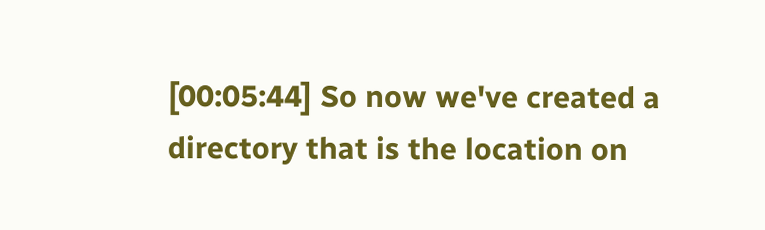[00:05:44] So now we've created a directory that is the location on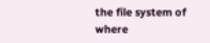the file system of where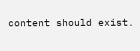content should exist.